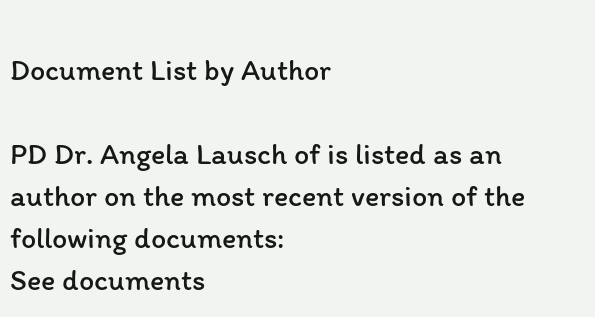Document List by Author

PD Dr. Angela Lausch of is listed as an author on the most recent version of the following documents:
See documents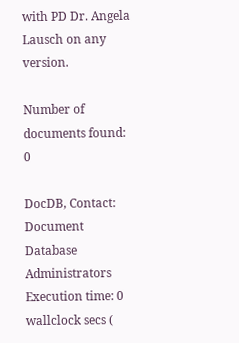with PD Dr. Angela Lausch on any version.

Number of documents found: 0

DocDB, Contact: Document Database Administrators
Execution time: 0 wallclock secs (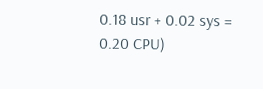0.18 usr + 0.02 sys = 0.20 CPU)